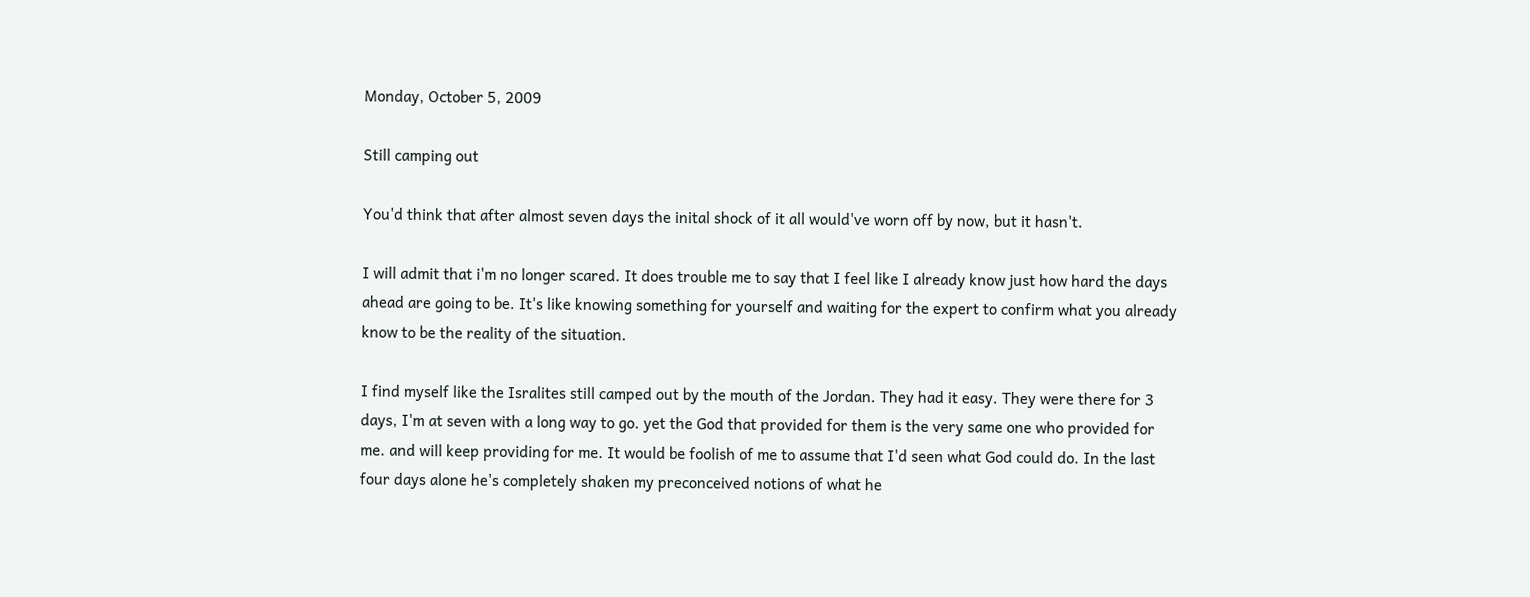Monday, October 5, 2009

Still camping out

You'd think that after almost seven days the inital shock of it all would've worn off by now, but it hasn't.

I will admit that i'm no longer scared. It does trouble me to say that I feel like I already know just how hard the days ahead are going to be. It's like knowing something for yourself and waiting for the expert to confirm what you already know to be the reality of the situation.

I find myself like the Isralites still camped out by the mouth of the Jordan. They had it easy. They were there for 3 days, I'm at seven with a long way to go. yet the God that provided for them is the very same one who provided for me. and will keep providing for me. It would be foolish of me to assume that I'd seen what God could do. In the last four days alone he's completely shaken my preconceived notions of what he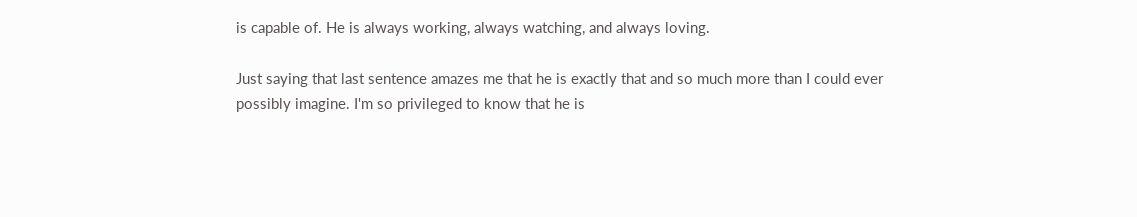is capable of. He is always working, always watching, and always loving.

Just saying that last sentence amazes me that he is exactly that and so much more than I could ever possibly imagine. I'm so privileged to know that he is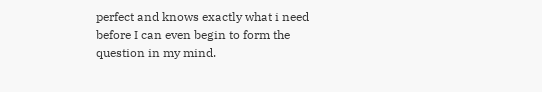perfect and knows exactly what i need before I can even begin to form the question in my mind.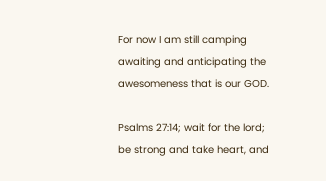For now I am still camping awaiting and anticipating the awesomeness that is our GOD.

Psalms 27:14; wait for the lord; be strong and take heart, and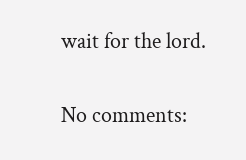wait for the lord.

No comments: